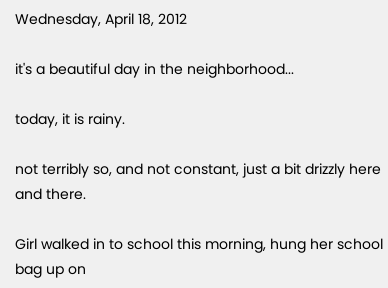Wednesday, April 18, 2012

it's a beautiful day in the neighborhood...

today, it is rainy.

not terribly so, and not constant, just a bit drizzly here and there.

Girl walked in to school this morning, hung her school bag up on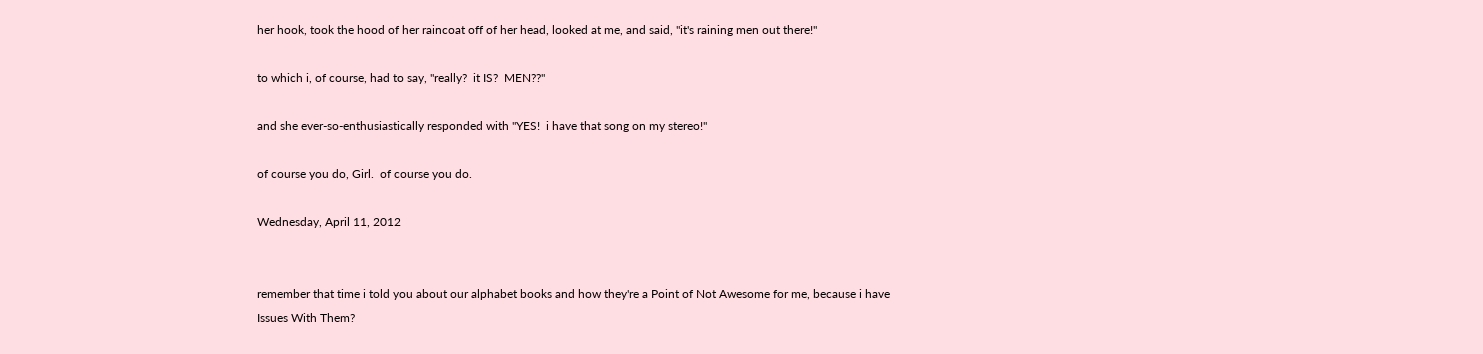her hook, took the hood of her raincoat off of her head, looked at me, and said, "it's raining men out there!"

to which i, of course, had to say, "really?  it IS?  MEN??"

and she ever-so-enthusiastically responded with "YES!  i have that song on my stereo!"

of course you do, Girl.  of course you do.

Wednesday, April 11, 2012


remember that time i told you about our alphabet books and how they're a Point of Not Awesome for me, because i have Issues With Them?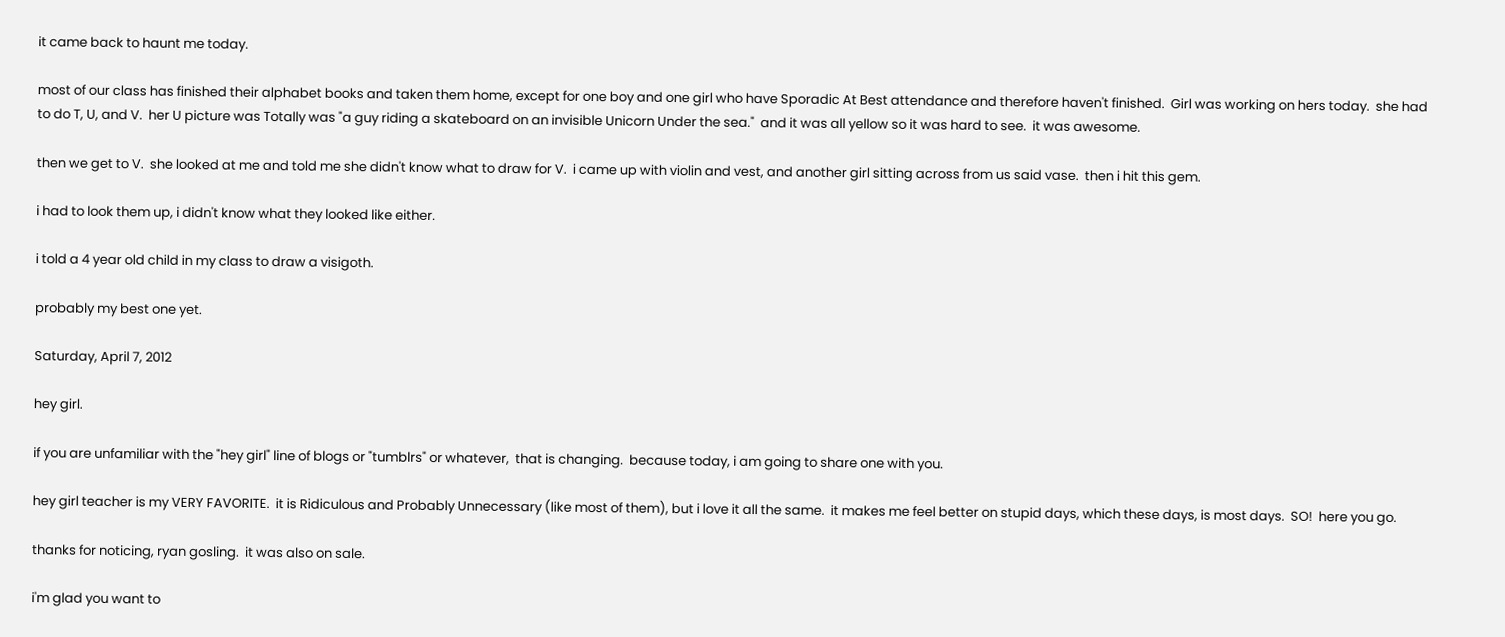it came back to haunt me today.

most of our class has finished their alphabet books and taken them home, except for one boy and one girl who have Sporadic At Best attendance and therefore haven't finished.  Girl was working on hers today.  she had to do T, U, and V.  her U picture was Totally was "a guy riding a skateboard on an invisible Unicorn Under the sea."  and it was all yellow so it was hard to see.  it was awesome.

then we get to V.  she looked at me and told me she didn't know what to draw for V.  i came up with violin and vest, and another girl sitting across from us said vase.  then i hit this gem.

i had to look them up, i didn't know what they looked like either.

i told a 4 year old child in my class to draw a visigoth.

probably my best one yet.

Saturday, April 7, 2012

hey girl.

if you are unfamiliar with the "hey girl" line of blogs or "tumblrs" or whatever,  that is changing.  because today, i am going to share one with you.

hey girl teacher is my VERY FAVORITE.  it is Ridiculous and Probably Unnecessary (like most of them), but i love it all the same.  it makes me feel better on stupid days, which these days, is most days.  SO!  here you go.

thanks for noticing, ryan gosling.  it was also on sale.

i'm glad you want to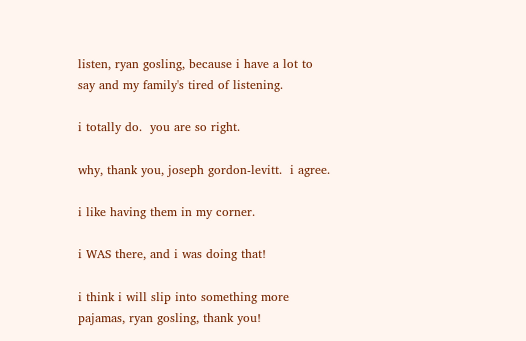listen, ryan gosling, because i have a lot to say and my family's tired of listening.

i totally do.  you are so right.

why, thank you, joseph gordon-levitt.  i agree.

i like having them in my corner.

i WAS there, and i was doing that!

i think i will slip into something more pajamas, ryan gosling, thank you!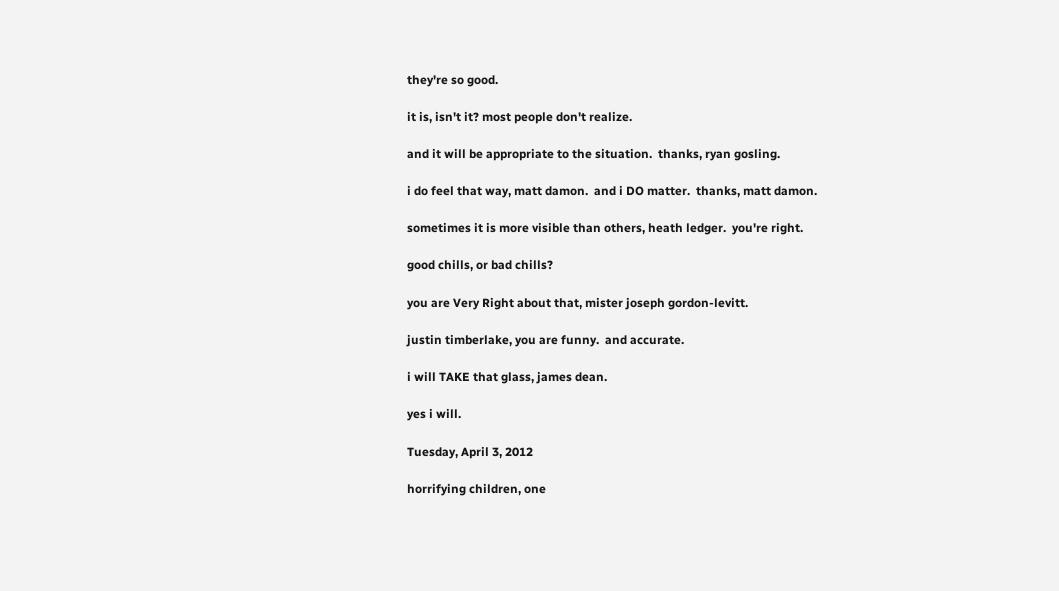they're so good.

it is, isn't it? most people don't realize.

and it will be appropriate to the situation.  thanks, ryan gosling.

i do feel that way, matt damon.  and i DO matter.  thanks, matt damon.

sometimes it is more visible than others, heath ledger.  you're right.

good chills, or bad chills?

you are Very Right about that, mister joseph gordon-levitt.

justin timberlake, you are funny.  and accurate.

i will TAKE that glass, james dean.

yes i will.

Tuesday, April 3, 2012

horrifying children, one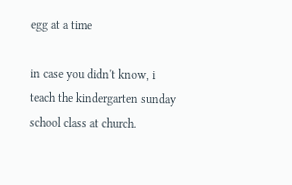egg at a time

in case you didn't know, i teach the kindergarten sunday school class at church.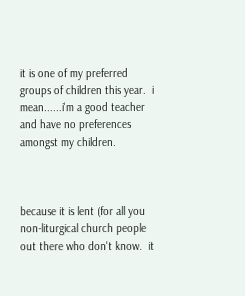it is one of my preferred groups of children this year.  i mean......i'm a good teacher and have no preferences amongst my children.



because it is lent (for all you non-liturgical church people out there who don't know.  it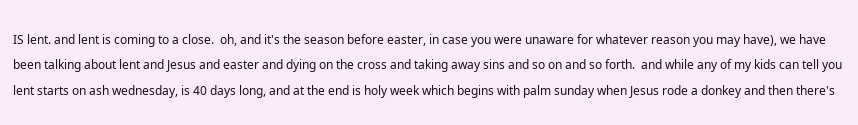IS lent. and lent is coming to a close.  oh, and it's the season before easter, in case you were unaware for whatever reason you may have), we have been talking about lent and Jesus and easter and dying on the cross and taking away sins and so on and so forth.  and while any of my kids can tell you lent starts on ash wednesday, is 40 days long, and at the end is holy week which begins with palm sunday when Jesus rode a donkey and then there's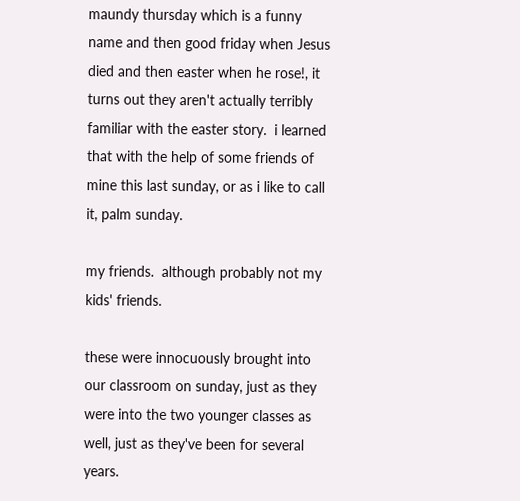maundy thursday which is a funny name and then good friday when Jesus died and then easter when he rose!, it turns out they aren't actually terribly familiar with the easter story.  i learned that with the help of some friends of mine this last sunday, or as i like to call it, palm sunday.

my friends.  although probably not my kids' friends.

these were innocuously brought into our classroom on sunday, just as they were into the two younger classes as well, just as they've been for several years.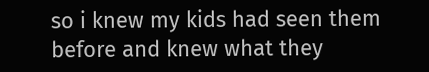so i knew my kids had seen them before and knew what they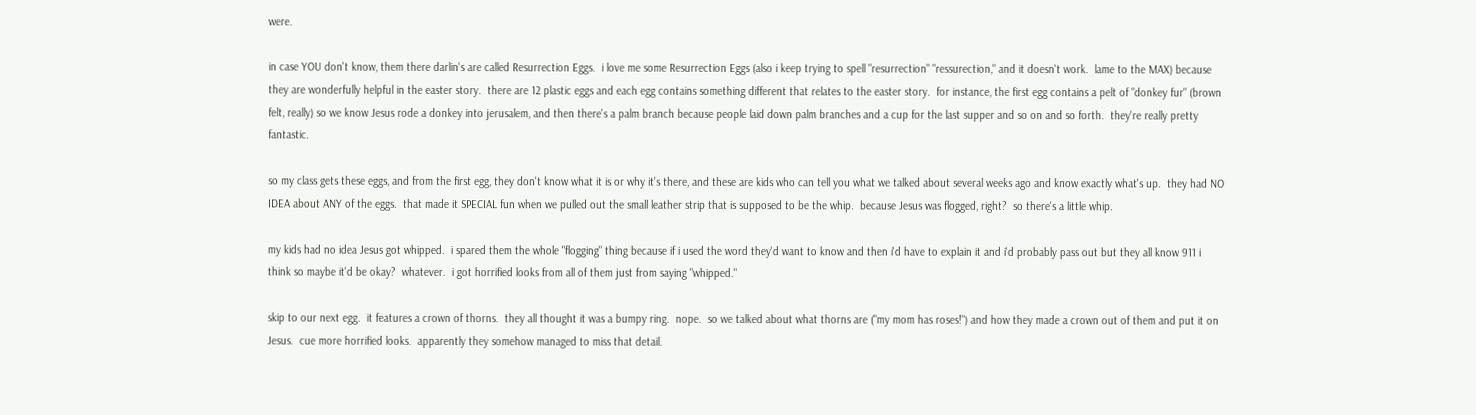were.

in case YOU don't know, them there darlin's are called Resurrection Eggs.  i love me some Resurrection Eggs (also i keep trying to spell "resurrection" "ressurection," and it doesn't work.  lame to the MAX) because they are wonderfully helpful in the easter story.  there are 12 plastic eggs and each egg contains something different that relates to the easter story.  for instance, the first egg contains a pelt of "donkey fur" (brown felt, really) so we know Jesus rode a donkey into jerusalem, and then there's a palm branch because people laid down palm branches and a cup for the last supper and so on and so forth.  they're really pretty fantastic.

so my class gets these eggs, and from the first egg, they don't know what it is or why it's there, and these are kids who can tell you what we talked about several weeks ago and know exactly what's up.  they had NO IDEA about ANY of the eggs.  that made it SPECIAL fun when we pulled out the small leather strip that is supposed to be the whip.  because Jesus was flogged, right?  so there's a little whip.

my kids had no idea Jesus got whipped.  i spared them the whole "flogging" thing because if i used the word they'd want to know and then i'd have to explain it and i'd probably pass out but they all know 911 i think so maybe it'd be okay?  whatever.  i got horrified looks from all of them just from saying "whipped."

skip to our next egg.  it features a crown of thorns.  they all thought it was a bumpy ring.  nope.  so we talked about what thorns are ("my mom has roses!") and how they made a crown out of them and put it on Jesus.  cue more horrified looks.  apparently they somehow managed to miss that detail.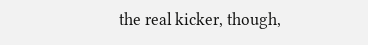the real kicker, though,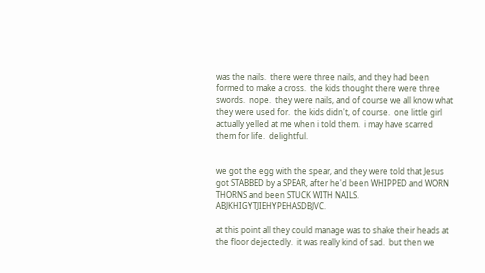was the nails.  there were three nails, and they had been formed to make a cross.  the kids thought there were three swords.  nope.  they were nails, and of course we all know what they were used for.  the kids didn't, of course.  one little girl actually yelled at me when i told them.  i may have scarred them for life.  delightful.


we got the egg with the spear, and they were told that Jesus got STABBED by a SPEAR, after he'd been WHIPPED and WORN THORNS and been STUCK WITH NAILS.   ABJKHIGYTJIEHYPEHASDBJVC.

at this point all they could manage was to shake their heads at the floor dejectedly.  it was really kind of sad.  but then we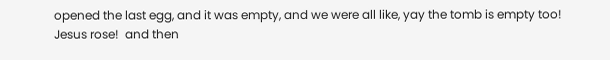opened the last egg, and it was empty, and we were all like, yay the tomb is empty too!  Jesus rose!  and then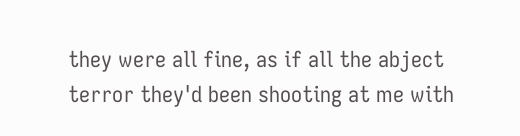they were all fine, as if all the abject terror they'd been shooting at me with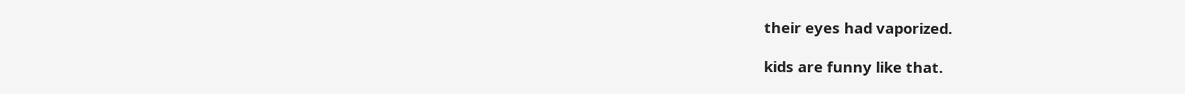their eyes had vaporized.

kids are funny like that.